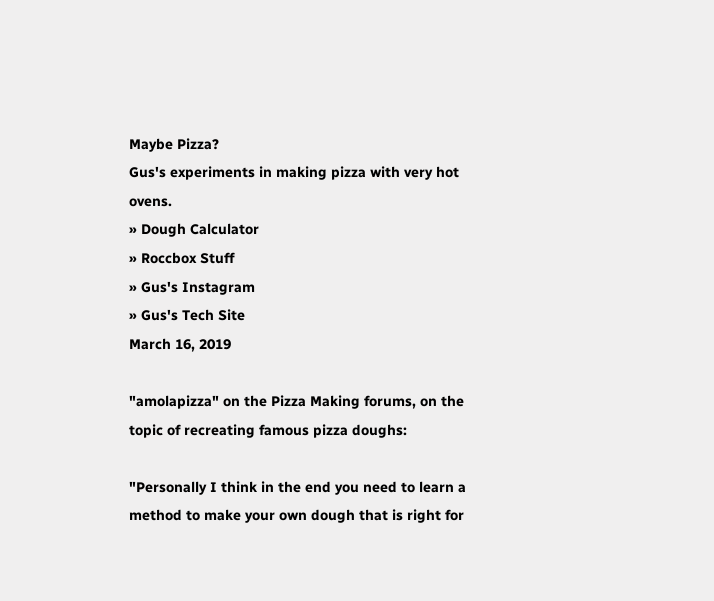Maybe Pizza?
Gus's experiments in making pizza with very hot ovens.
» Dough Calculator
» Roccbox Stuff
» Gus's Instagram
» Gus's Tech Site
March 16, 2019

"amolapizza" on the Pizza Making forums, on the topic of recreating famous pizza doughs:

"Personally I think in the end you need to learn a method to make your own dough that is right for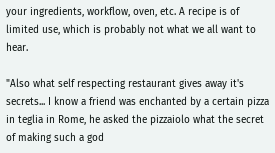your ingredients, workflow, oven, etc. A recipe is of limited use, which is probably not what we all want to hear.

"Also what self respecting restaurant gives away it's secrets... I know a friend was enchanted by a certain pizza in teglia in Rome, he asked the pizzaiolo what the secret of making such a god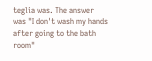teglia was. The answer was "I don't wash my hands after going to the bath room"